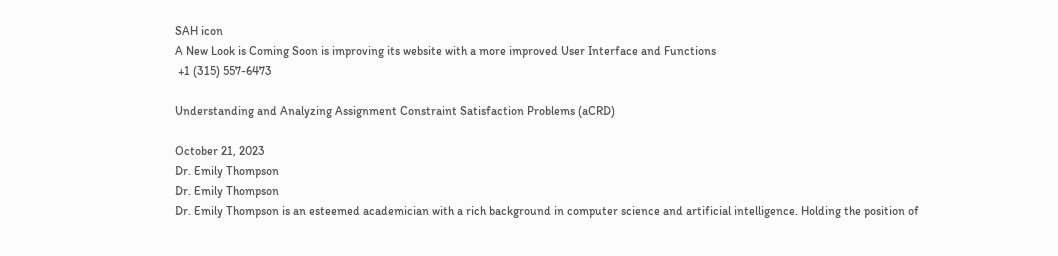SAH icon
A New Look is Coming Soon is improving its website with a more improved User Interface and Functions
 +1 (315) 557-6473

Understanding and Analyzing Assignment Constraint Satisfaction Problems (aCRD)

October 21, 2023
Dr. Emily Thompson
Dr. Emily Thompson
Dr. Emily Thompson is an esteemed academician with a rich background in computer science and artificial intelligence. Holding the position of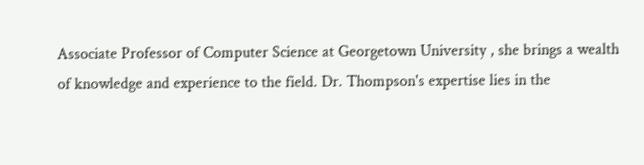Associate Professor of Computer Science at Georgetown University , she brings a wealth of knowledge and experience to the field. Dr. Thompson's expertise lies in the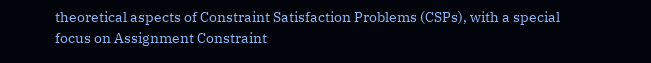theoretical aspects of Constraint Satisfaction Problems (CSPs), with a special focus on Assignment Constraint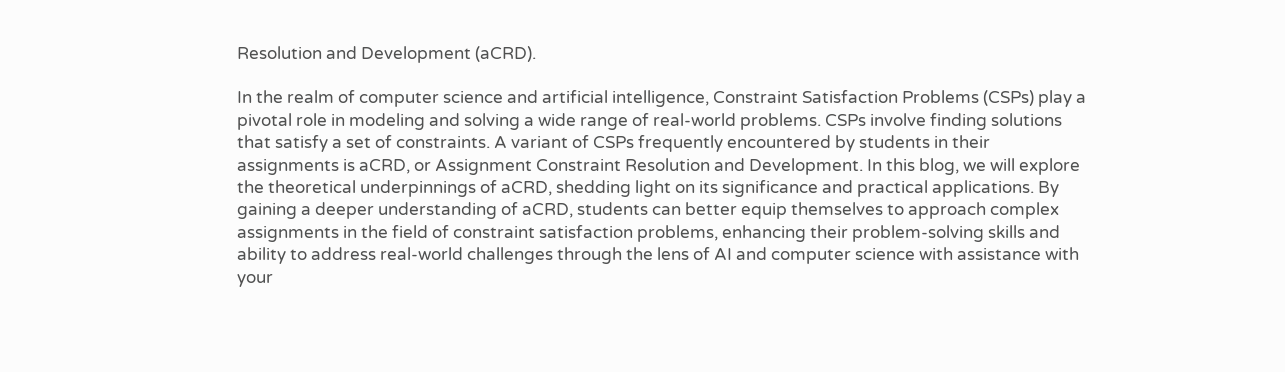Resolution and Development (aCRD).

In the realm of computer science and artificial intelligence, Constraint Satisfaction Problems (CSPs) play a pivotal role in modeling and solving a wide range of real-world problems. CSPs involve finding solutions that satisfy a set of constraints. A variant of CSPs frequently encountered by students in their assignments is aCRD, or Assignment Constraint Resolution and Development. In this blog, we will explore the theoretical underpinnings of aCRD, shedding light on its significance and practical applications. By gaining a deeper understanding of aCRD, students can better equip themselves to approach complex assignments in the field of constraint satisfaction problems, enhancing their problem-solving skills and ability to address real-world challenges through the lens of AI and computer science with assistance with your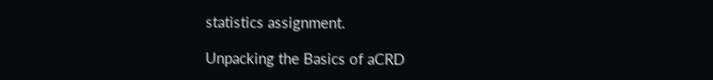statistics assignment.

Unpacking the Basics of aCRD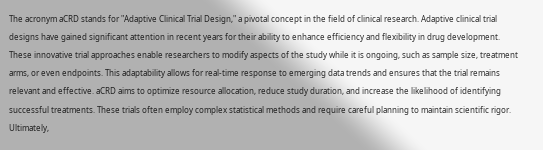The acronym aCRD stands for "Adaptive Clinical Trial Design," a pivotal concept in the field of clinical research. Adaptive clinical trial designs have gained significant attention in recent years for their ability to enhance efficiency and flexibility in drug development. These innovative trial approaches enable researchers to modify aspects of the study while it is ongoing, such as sample size, treatment arms, or even endpoints. This adaptability allows for real-time response to emerging data trends and ensures that the trial remains relevant and effective. aCRD aims to optimize resource allocation, reduce study duration, and increase the likelihood of identifying successful treatments. These trials often employ complex statistical methods and require careful planning to maintain scientific rigor. Ultimately,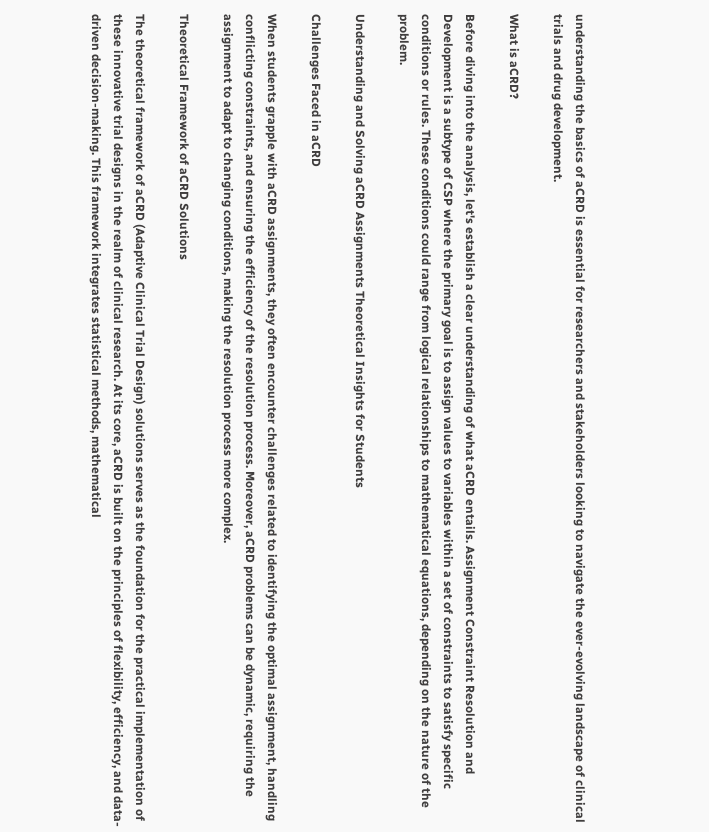understanding the basics of aCRD is essential for researchers and stakeholders looking to navigate the ever-evolving landscape of clinical trials and drug development.

What is aCRD?

Before diving into the analysis, let's establish a clear understanding of what aCRD entails. Assignment Constraint Resolution and Development is a subtype of CSP where the primary goal is to assign values to variables within a set of constraints to satisfy specific conditions or rules. These conditions could range from logical relationships to mathematical equations, depending on the nature of the problem.

Understanding and Solving aCRD Assignments Theoretical Insights for Students

Challenges Faced in aCRD

When students grapple with aCRD assignments, they often encounter challenges related to identifying the optimal assignment, handling conflicting constraints, and ensuring the efficiency of the resolution process. Moreover, aCRD problems can be dynamic, requiring the assignment to adapt to changing conditions, making the resolution process more complex.

Theoretical Framework of aCRD Solutions

The theoretical framework of aCRD (Adaptive Clinical Trial Design) solutions serves as the foundation for the practical implementation of these innovative trial designs in the realm of clinical research. At its core, aCRD is built on the principles of flexibility, efficiency, and data-driven decision-making. This framework integrates statistical methods, mathematical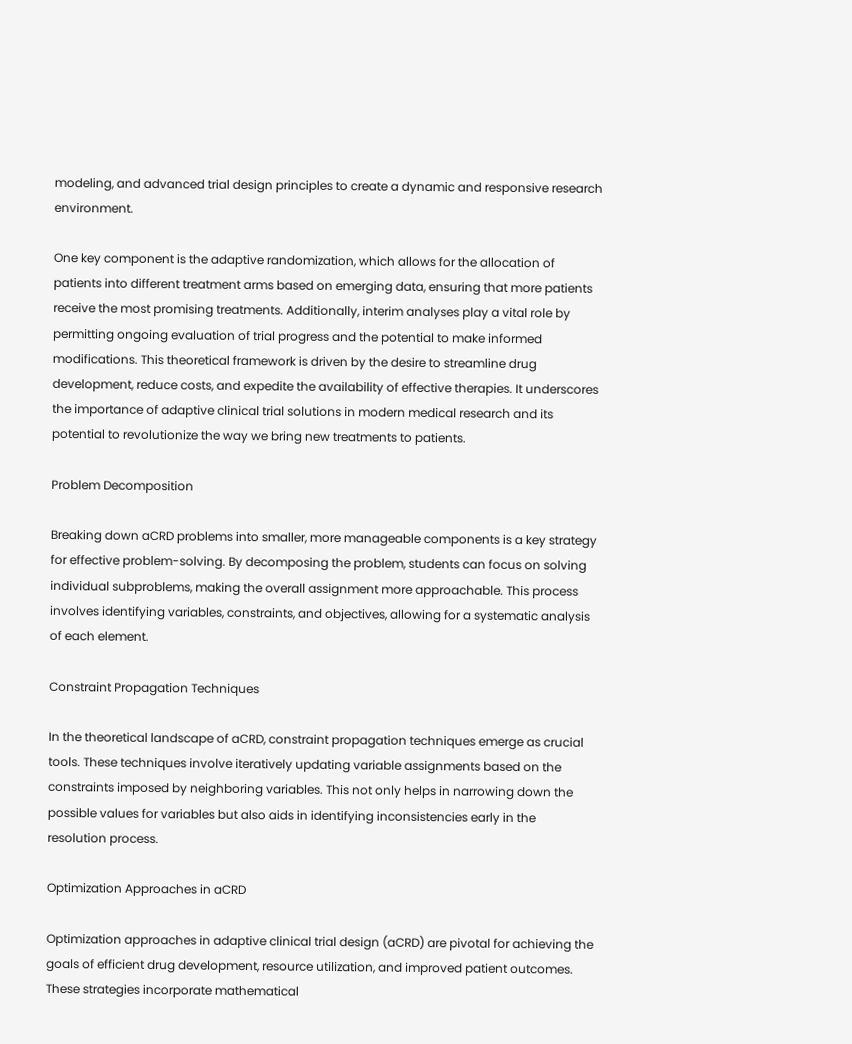modeling, and advanced trial design principles to create a dynamic and responsive research environment.

One key component is the adaptive randomization, which allows for the allocation of patients into different treatment arms based on emerging data, ensuring that more patients receive the most promising treatments. Additionally, interim analyses play a vital role by permitting ongoing evaluation of trial progress and the potential to make informed modifications. This theoretical framework is driven by the desire to streamline drug development, reduce costs, and expedite the availability of effective therapies. It underscores the importance of adaptive clinical trial solutions in modern medical research and its potential to revolutionize the way we bring new treatments to patients.

Problem Decomposition

Breaking down aCRD problems into smaller, more manageable components is a key strategy for effective problem-solving. By decomposing the problem, students can focus on solving individual subproblems, making the overall assignment more approachable. This process involves identifying variables, constraints, and objectives, allowing for a systematic analysis of each element.

Constraint Propagation Techniques

In the theoretical landscape of aCRD, constraint propagation techniques emerge as crucial tools. These techniques involve iteratively updating variable assignments based on the constraints imposed by neighboring variables. This not only helps in narrowing down the possible values for variables but also aids in identifying inconsistencies early in the resolution process.

Optimization Approaches in aCRD

Optimization approaches in adaptive clinical trial design (aCRD) are pivotal for achieving the goals of efficient drug development, resource utilization, and improved patient outcomes. These strategies incorporate mathematical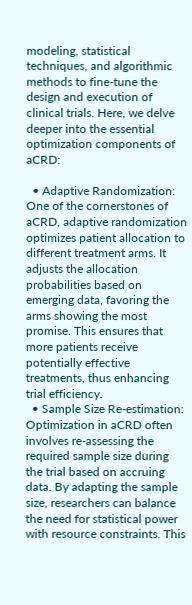modeling, statistical techniques, and algorithmic methods to fine-tune the design and execution of clinical trials. Here, we delve deeper into the essential optimization components of aCRD:

  • Adaptive Randomization: One of the cornerstones of aCRD, adaptive randomization optimizes patient allocation to different treatment arms. It adjusts the allocation probabilities based on emerging data, favoring the arms showing the most promise. This ensures that more patients receive potentially effective treatments, thus enhancing trial efficiency.
  • Sample Size Re-estimation: Optimization in aCRD often involves re-assessing the required sample size during the trial based on accruing data. By adapting the sample size, researchers can balance the need for statistical power with resource constraints. This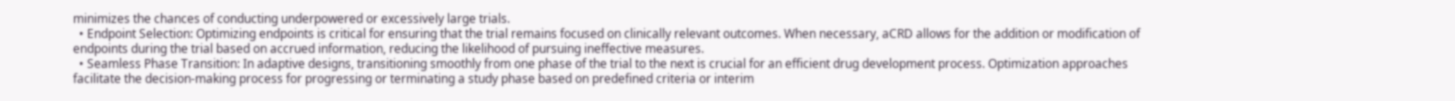minimizes the chances of conducting underpowered or excessively large trials.
  • Endpoint Selection: Optimizing endpoints is critical for ensuring that the trial remains focused on clinically relevant outcomes. When necessary, aCRD allows for the addition or modification of endpoints during the trial based on accrued information, reducing the likelihood of pursuing ineffective measures.
  • Seamless Phase Transition: In adaptive designs, transitioning smoothly from one phase of the trial to the next is crucial for an efficient drug development process. Optimization approaches facilitate the decision-making process for progressing or terminating a study phase based on predefined criteria or interim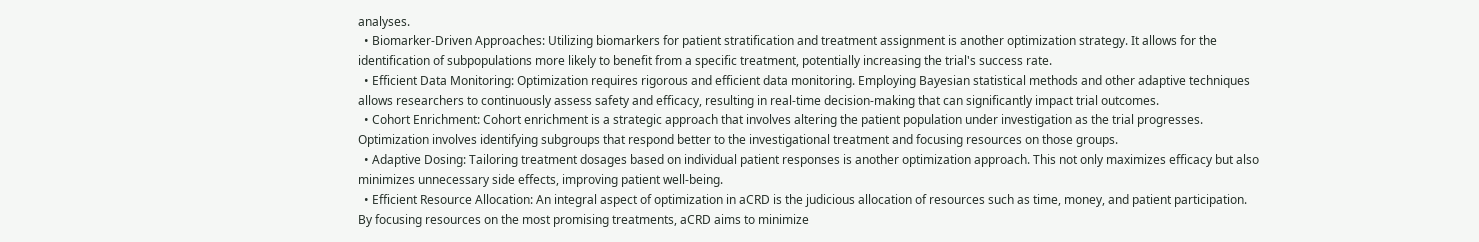analyses.
  • Biomarker-Driven Approaches: Utilizing biomarkers for patient stratification and treatment assignment is another optimization strategy. It allows for the identification of subpopulations more likely to benefit from a specific treatment, potentially increasing the trial's success rate.
  • Efficient Data Monitoring: Optimization requires rigorous and efficient data monitoring. Employing Bayesian statistical methods and other adaptive techniques allows researchers to continuously assess safety and efficacy, resulting in real-time decision-making that can significantly impact trial outcomes.
  • Cohort Enrichment: Cohort enrichment is a strategic approach that involves altering the patient population under investigation as the trial progresses. Optimization involves identifying subgroups that respond better to the investigational treatment and focusing resources on those groups.
  • Adaptive Dosing: Tailoring treatment dosages based on individual patient responses is another optimization approach. This not only maximizes efficacy but also minimizes unnecessary side effects, improving patient well-being.
  • Efficient Resource Allocation: An integral aspect of optimization in aCRD is the judicious allocation of resources such as time, money, and patient participation. By focusing resources on the most promising treatments, aCRD aims to minimize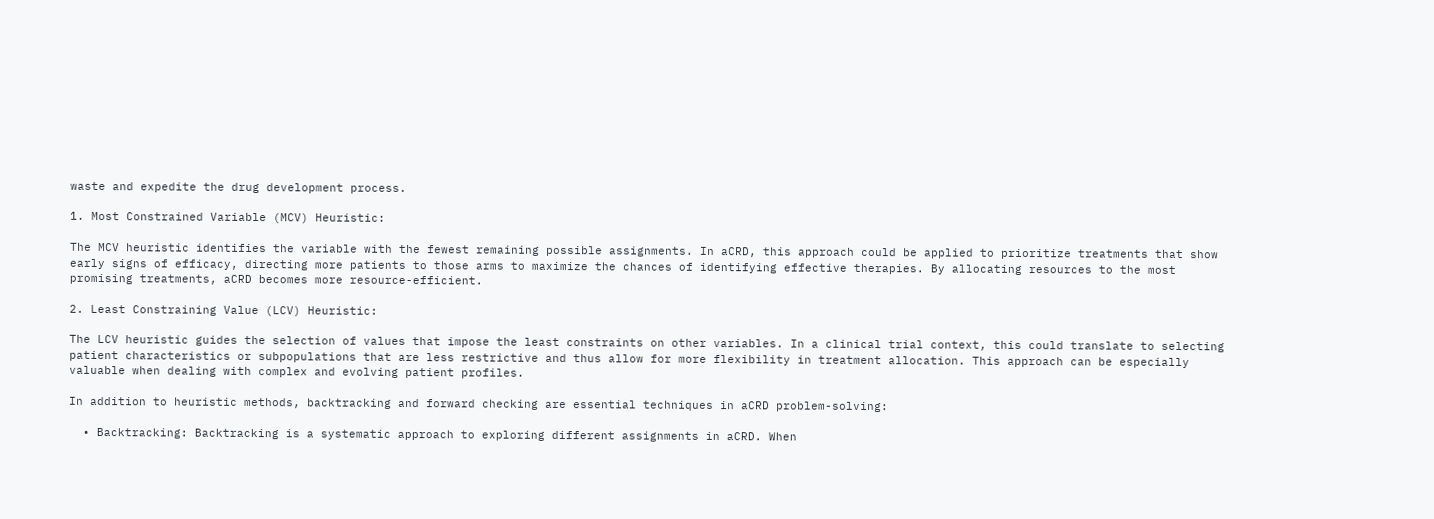waste and expedite the drug development process.

1. Most Constrained Variable (MCV) Heuristic:

The MCV heuristic identifies the variable with the fewest remaining possible assignments. In aCRD, this approach could be applied to prioritize treatments that show early signs of efficacy, directing more patients to those arms to maximize the chances of identifying effective therapies. By allocating resources to the most promising treatments, aCRD becomes more resource-efficient.

2. Least Constraining Value (LCV) Heuristic:

The LCV heuristic guides the selection of values that impose the least constraints on other variables. In a clinical trial context, this could translate to selecting patient characteristics or subpopulations that are less restrictive and thus allow for more flexibility in treatment allocation. This approach can be especially valuable when dealing with complex and evolving patient profiles.

In addition to heuristic methods, backtracking and forward checking are essential techniques in aCRD problem-solving:

  • Backtracking: Backtracking is a systematic approach to exploring different assignments in aCRD. When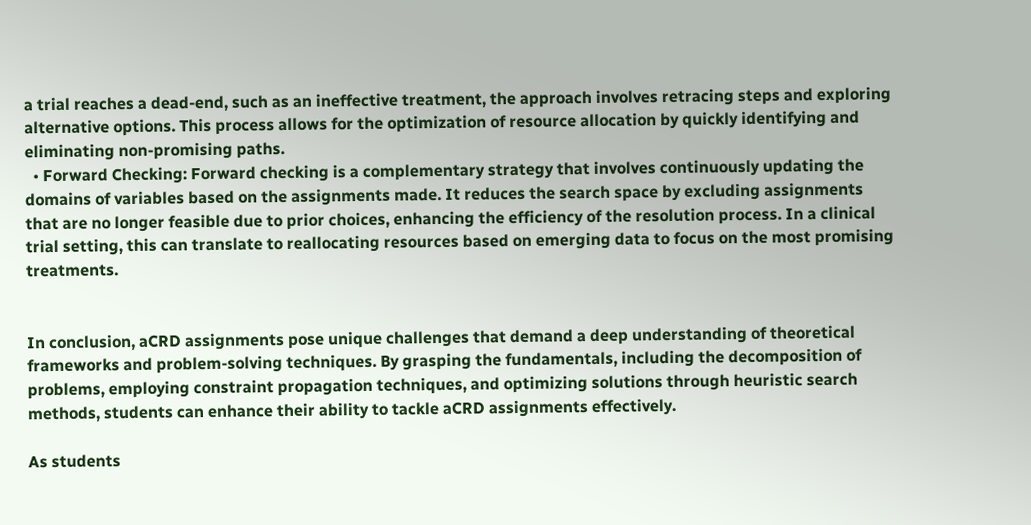a trial reaches a dead-end, such as an ineffective treatment, the approach involves retracing steps and exploring alternative options. This process allows for the optimization of resource allocation by quickly identifying and eliminating non-promising paths.
  • Forward Checking: Forward checking is a complementary strategy that involves continuously updating the domains of variables based on the assignments made. It reduces the search space by excluding assignments that are no longer feasible due to prior choices, enhancing the efficiency of the resolution process. In a clinical trial setting, this can translate to reallocating resources based on emerging data to focus on the most promising treatments.


In conclusion, aCRD assignments pose unique challenges that demand a deep understanding of theoretical frameworks and problem-solving techniques. By grasping the fundamentals, including the decomposition of problems, employing constraint propagation techniques, and optimizing solutions through heuristic search methods, students can enhance their ability to tackle aCRD assignments effectively.

As students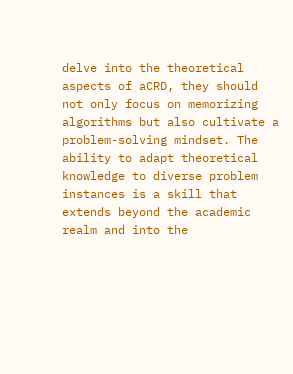delve into the theoretical aspects of aCRD, they should not only focus on memorizing algorithms but also cultivate a problem-solving mindset. The ability to adapt theoretical knowledge to diverse problem instances is a skill that extends beyond the academic realm and into the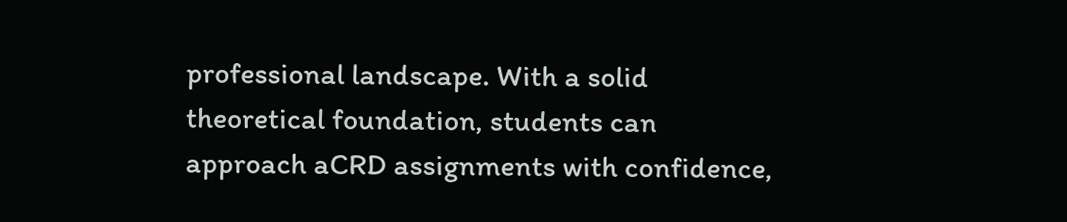professional landscape. With a solid theoretical foundation, students can approach aCRD assignments with confidence,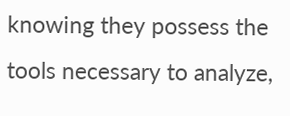knowing they possess the tools necessary to analyze,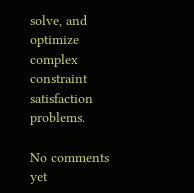solve, and optimize complex constraint satisfaction problems.

No comments yet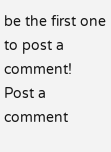be the first one to post a comment!
Post a comment